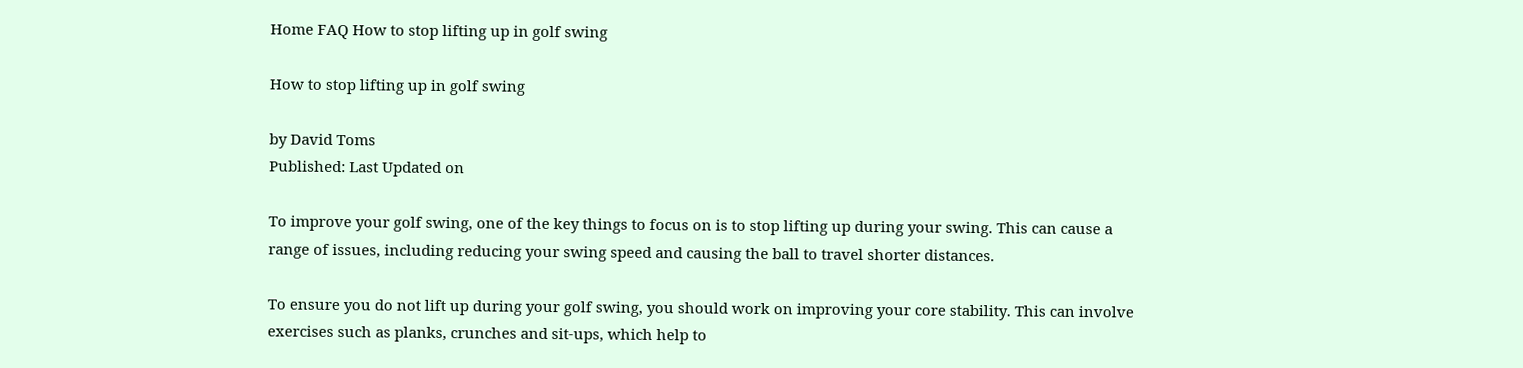Home FAQ How to stop lifting up in golf swing

How to stop lifting up in golf swing

by David Toms
Published: Last Updated on

To improve your golf swing, one of the key things to focus on is to stop lifting up during your swing. This can cause a range of issues, including reducing your swing speed and causing the ball to travel shorter distances.

To ensure you do not lift up during your golf swing, you should work on improving your core stability. This can involve exercises such as planks, crunches and sit-ups, which help to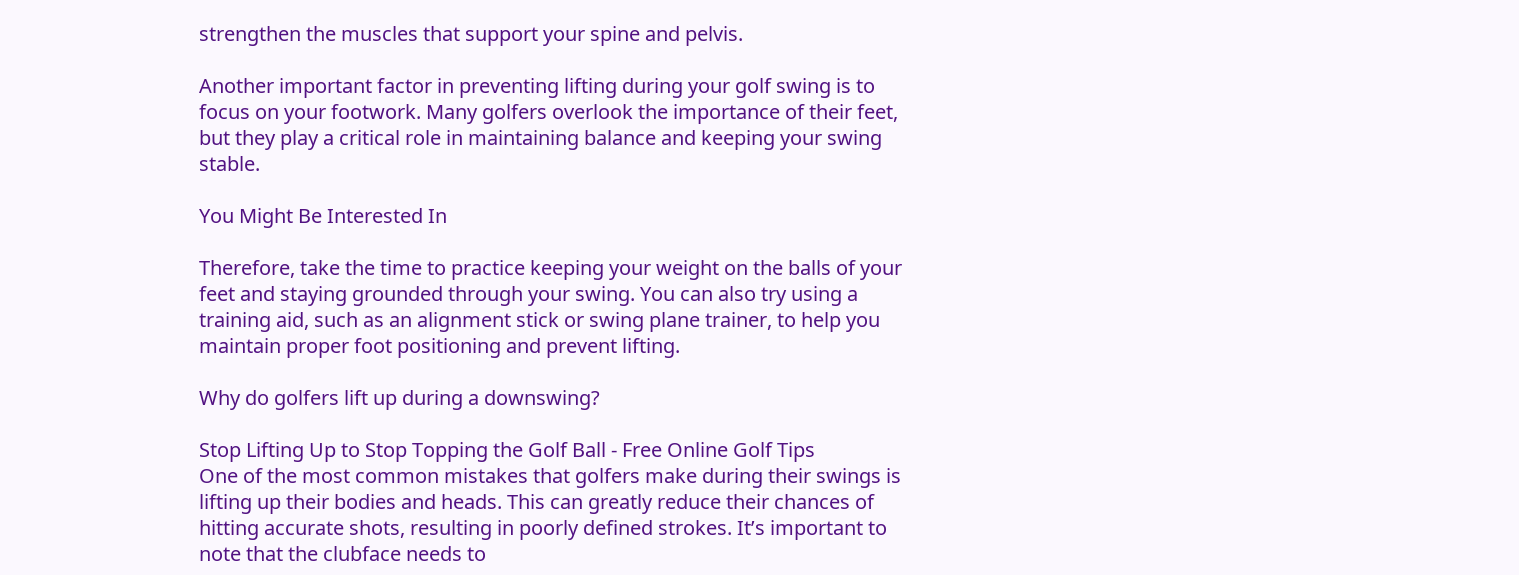strengthen the muscles that support your spine and pelvis.

Another important factor in preventing lifting during your golf swing is to focus on your footwork. Many golfers overlook the importance of their feet, but they play a critical role in maintaining balance and keeping your swing stable.

You Might Be Interested In

Therefore, take the time to practice keeping your weight on the balls of your feet and staying grounded through your swing. You can also try using a training aid, such as an alignment stick or swing plane trainer, to help you maintain proper foot positioning and prevent lifting.

Why do golfers lift up during a downswing?

Stop Lifting Up to Stop Topping the Golf Ball - Free Online Golf Tips
One of the most common mistakes that golfers make during their swings is lifting up their bodies and heads. This can greatly reduce their chances of hitting accurate shots, resulting in poorly defined strokes. It’s important to note that the clubface needs to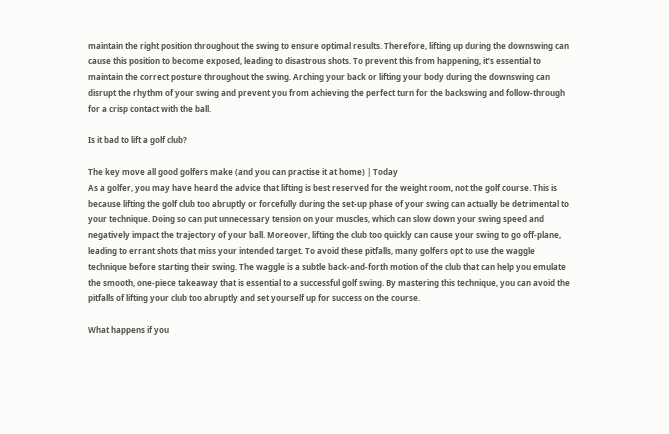maintain the right position throughout the swing to ensure optimal results. Therefore, lifting up during the downswing can cause this position to become exposed, leading to disastrous shots. To prevent this from happening, it’s essential to maintain the correct posture throughout the swing. Arching your back or lifting your body during the downswing can disrupt the rhythm of your swing and prevent you from achieving the perfect turn for the backswing and follow-through for a crisp contact with the ball.

Is it bad to lift a golf club?

The key move all good golfers make (and you can practise it at home) | Today
As a golfer, you may have heard the advice that lifting is best reserved for the weight room, not the golf course. This is because lifting the golf club too abruptly or forcefully during the set-up phase of your swing can actually be detrimental to your technique. Doing so can put unnecessary tension on your muscles, which can slow down your swing speed and negatively impact the trajectory of your ball. Moreover, lifting the club too quickly can cause your swing to go off-plane, leading to errant shots that miss your intended target. To avoid these pitfalls, many golfers opt to use the waggle technique before starting their swing. The waggle is a subtle back-and-forth motion of the club that can help you emulate the smooth, one-piece takeaway that is essential to a successful golf swing. By mastering this technique, you can avoid the pitfalls of lifting your club too abruptly and set yourself up for success on the course.

What happens if you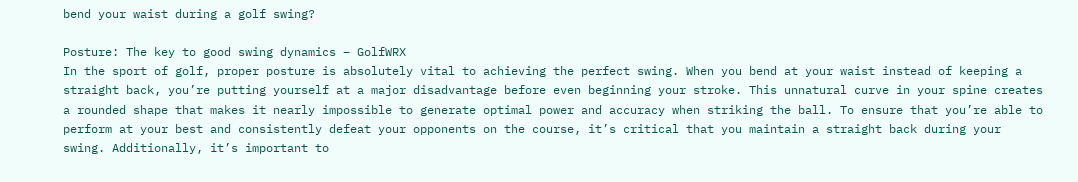bend your waist during a golf swing?

Posture: The key to good swing dynamics – GolfWRX
In the sport of golf, proper posture is absolutely vital to achieving the perfect swing. When you bend at your waist instead of keeping a straight back, you’re putting yourself at a major disadvantage before even beginning your stroke. This unnatural curve in your spine creates a rounded shape that makes it nearly impossible to generate optimal power and accuracy when striking the ball. To ensure that you’re able to perform at your best and consistently defeat your opponents on the course, it’s critical that you maintain a straight back during your swing. Additionally, it’s important to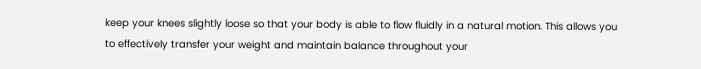keep your knees slightly loose so that your body is able to flow fluidly in a natural motion. This allows you to effectively transfer your weight and maintain balance throughout your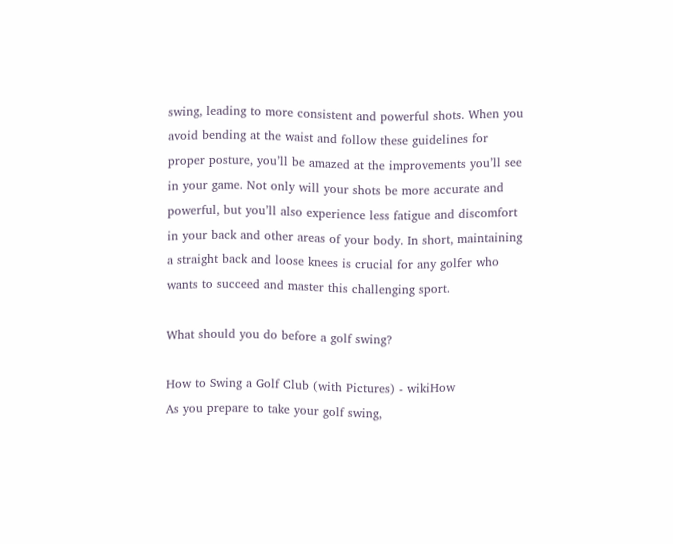swing, leading to more consistent and powerful shots. When you avoid bending at the waist and follow these guidelines for proper posture, you’ll be amazed at the improvements you’ll see in your game. Not only will your shots be more accurate and powerful, but you’ll also experience less fatigue and discomfort in your back and other areas of your body. In short, maintaining a straight back and loose knees is crucial for any golfer who wants to succeed and master this challenging sport.

What should you do before a golf swing?

How to Swing a Golf Club (with Pictures) - wikiHow
As you prepare to take your golf swing,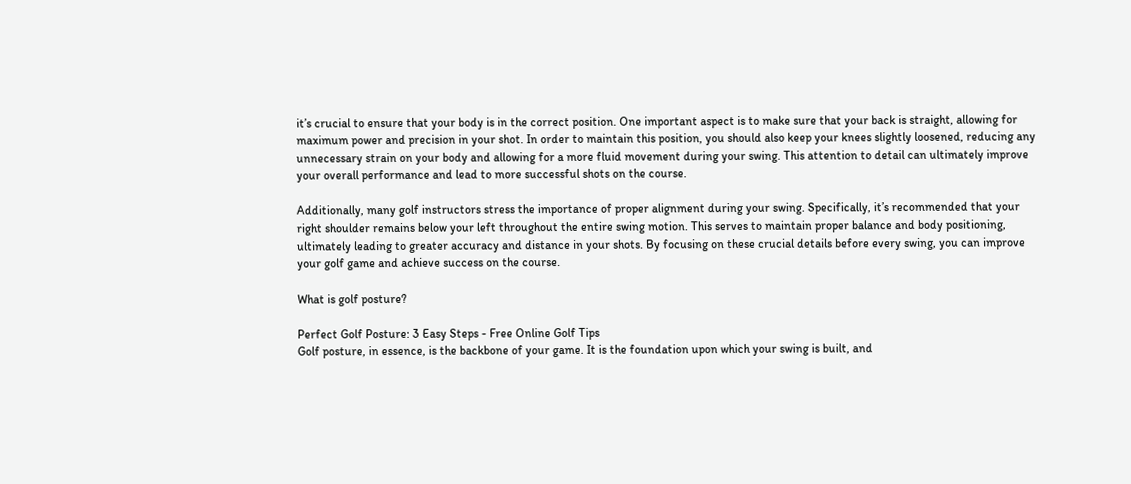it’s crucial to ensure that your body is in the correct position. One important aspect is to make sure that your back is straight, allowing for maximum power and precision in your shot. In order to maintain this position, you should also keep your knees slightly loosened, reducing any unnecessary strain on your body and allowing for a more fluid movement during your swing. This attention to detail can ultimately improve your overall performance and lead to more successful shots on the course.

Additionally, many golf instructors stress the importance of proper alignment during your swing. Specifically, it’s recommended that your right shoulder remains below your left throughout the entire swing motion. This serves to maintain proper balance and body positioning, ultimately leading to greater accuracy and distance in your shots. By focusing on these crucial details before every swing, you can improve your golf game and achieve success on the course.

What is golf posture?

Perfect Golf Posture: 3 Easy Steps - Free Online Golf Tips
Golf posture, in essence, is the backbone of your game. It is the foundation upon which your swing is built, and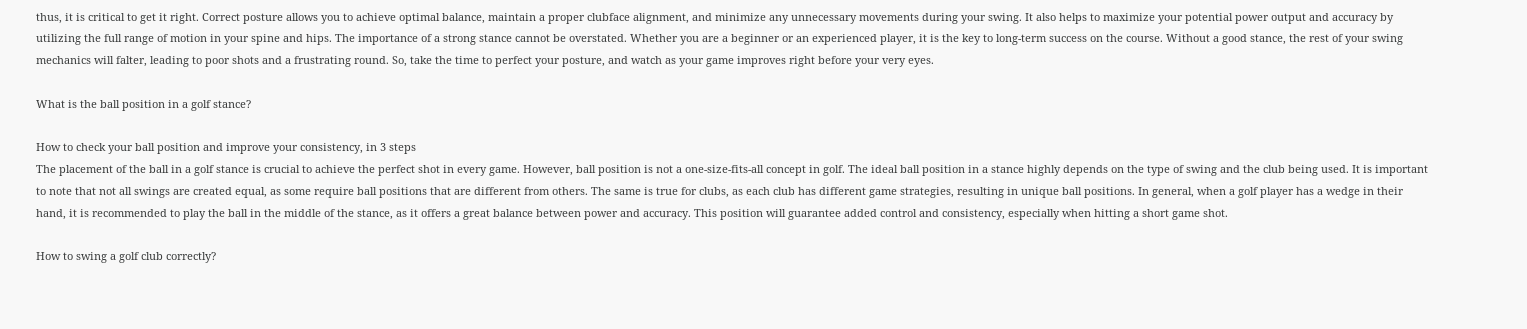thus, it is critical to get it right. Correct posture allows you to achieve optimal balance, maintain a proper clubface alignment, and minimize any unnecessary movements during your swing. It also helps to maximize your potential power output and accuracy by utilizing the full range of motion in your spine and hips. The importance of a strong stance cannot be overstated. Whether you are a beginner or an experienced player, it is the key to long-term success on the course. Without a good stance, the rest of your swing mechanics will falter, leading to poor shots and a frustrating round. So, take the time to perfect your posture, and watch as your game improves right before your very eyes.

What is the ball position in a golf stance?

How to check your ball position and improve your consistency, in 3 steps
The placement of the ball in a golf stance is crucial to achieve the perfect shot in every game. However, ball position is not a one-size-fits-all concept in golf. The ideal ball position in a stance highly depends on the type of swing and the club being used. It is important to note that not all swings are created equal, as some require ball positions that are different from others. The same is true for clubs, as each club has different game strategies, resulting in unique ball positions. In general, when a golf player has a wedge in their hand, it is recommended to play the ball in the middle of the stance, as it offers a great balance between power and accuracy. This position will guarantee added control and consistency, especially when hitting a short game shot.

How to swing a golf club correctly?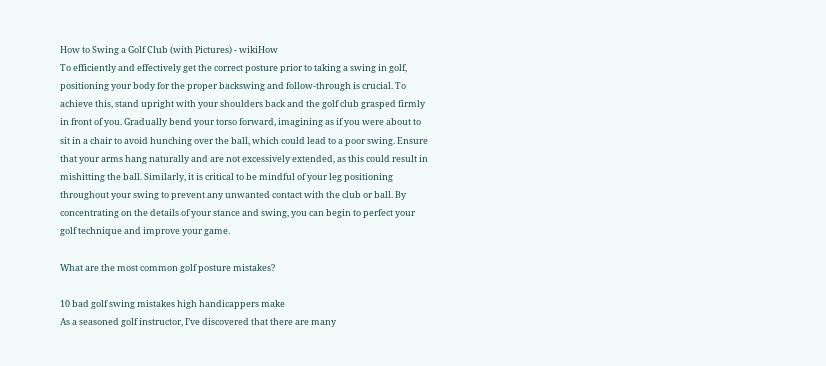How to Swing a Golf Club (with Pictures) - wikiHow
To efficiently and effectively get the correct posture prior to taking a swing in golf, positioning your body for the proper backswing and follow-through is crucial. To achieve this, stand upright with your shoulders back and the golf club grasped firmly in front of you. Gradually bend your torso forward, imagining as if you were about to sit in a chair to avoid hunching over the ball, which could lead to a poor swing. Ensure that your arms hang naturally and are not excessively extended, as this could result in mishitting the ball. Similarly, it is critical to be mindful of your leg positioning throughout your swing to prevent any unwanted contact with the club or ball. By concentrating on the details of your stance and swing, you can begin to perfect your golf technique and improve your game.

What are the most common golf posture mistakes?

10 bad golf swing mistakes high handicappers make
As a seasoned golf instructor, I’ve discovered that there are many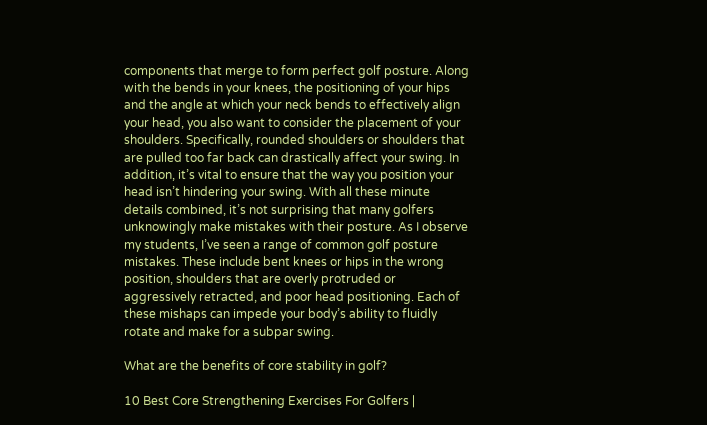components that merge to form perfect golf posture. Along with the bends in your knees, the positioning of your hips and the angle at which your neck bends to effectively align your head, you also want to consider the placement of your shoulders. Specifically, rounded shoulders or shoulders that are pulled too far back can drastically affect your swing. In addition, it’s vital to ensure that the way you position your head isn’t hindering your swing. With all these minute details combined, it’s not surprising that many golfers unknowingly make mistakes with their posture. As I observe my students, I’ve seen a range of common golf posture mistakes. These include bent knees or hips in the wrong position, shoulders that are overly protruded or aggressively retracted, and poor head positioning. Each of these mishaps can impede your body’s ability to fluidly rotate and make for a subpar swing.

What are the benefits of core stability in golf?

10 Best Core Strengthening Exercises For Golfers |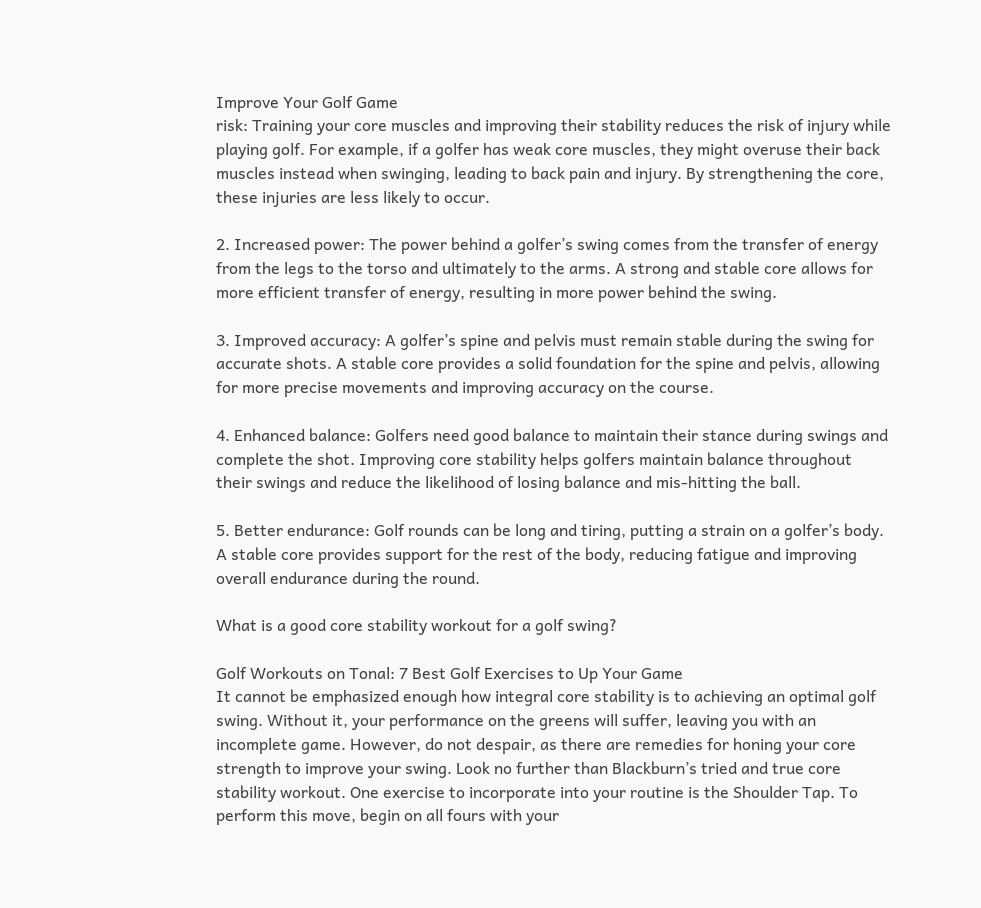Improve Your Golf Game
risk: Training your core muscles and improving their stability reduces the risk of injury while playing golf. For example, if a golfer has weak core muscles, they might overuse their back muscles instead when swinging, leading to back pain and injury. By strengthening the core, these injuries are less likely to occur.

2. Increased power: The power behind a golfer’s swing comes from the transfer of energy from the legs to the torso and ultimately to the arms. A strong and stable core allows for more efficient transfer of energy, resulting in more power behind the swing.

3. Improved accuracy: A golfer’s spine and pelvis must remain stable during the swing for accurate shots. A stable core provides a solid foundation for the spine and pelvis, allowing for more precise movements and improving accuracy on the course.

4. Enhanced balance: Golfers need good balance to maintain their stance during swings and complete the shot. Improving core stability helps golfers maintain balance throughout their swings and reduce the likelihood of losing balance and mis-hitting the ball.

5. Better endurance: Golf rounds can be long and tiring, putting a strain on a golfer’s body. A stable core provides support for the rest of the body, reducing fatigue and improving overall endurance during the round.

What is a good core stability workout for a golf swing?

Golf Workouts on Tonal: 7 Best Golf Exercises to Up Your Game
It cannot be emphasized enough how integral core stability is to achieving an optimal golf swing. Without it, your performance on the greens will suffer, leaving you with an incomplete game. However, do not despair, as there are remedies for honing your core strength to improve your swing. Look no further than Blackburn’s tried and true core stability workout. One exercise to incorporate into your routine is the Shoulder Tap. To perform this move, begin on all fours with your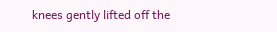knees gently lifted off the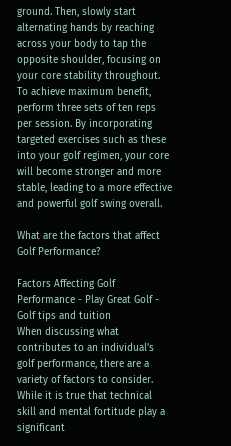ground. Then, slowly start alternating hands by reaching across your body to tap the opposite shoulder, focusing on your core stability throughout. To achieve maximum benefit, perform three sets of ten reps per session. By incorporating targeted exercises such as these into your golf regimen, your core will become stronger and more stable, leading to a more effective and powerful golf swing overall.

What are the factors that affect Golf Performance?

Factors Affecting Golf Performance - Play Great Golf - Golf tips and tuition
When discussing what contributes to an individual’s golf performance, there are a variety of factors to consider. While it is true that technical skill and mental fortitude play a significant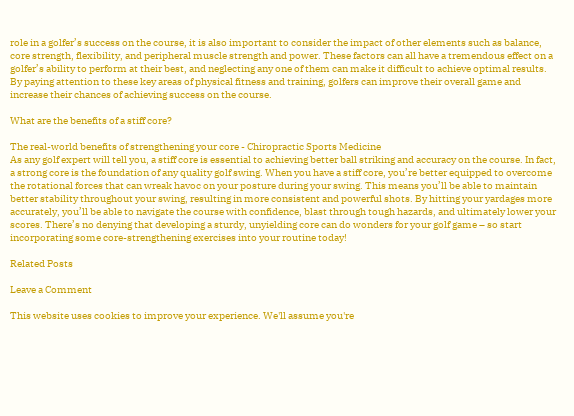role in a golfer’s success on the course, it is also important to consider the impact of other elements such as balance, core strength, flexibility, and peripheral muscle strength and power. These factors can all have a tremendous effect on a golfer’s ability to perform at their best, and neglecting any one of them can make it difficult to achieve optimal results. By paying attention to these key areas of physical fitness and training, golfers can improve their overall game and increase their chances of achieving success on the course.

What are the benefits of a stiff core?

The real-world benefits of strengthening your core - Chiropractic Sports Medicine
As any golf expert will tell you, a stiff core is essential to achieving better ball striking and accuracy on the course. In fact, a strong core is the foundation of any quality golf swing. When you have a stiff core, you’re better equipped to overcome the rotational forces that can wreak havoc on your posture during your swing. This means you’ll be able to maintain better stability throughout your swing, resulting in more consistent and powerful shots. By hitting your yardages more accurately, you’ll be able to navigate the course with confidence, blast through tough hazards, and ultimately lower your scores. There’s no denying that developing a sturdy, unyielding core can do wonders for your golf game – so start incorporating some core-strengthening exercises into your routine today!

Related Posts

Leave a Comment

This website uses cookies to improve your experience. We'll assume you're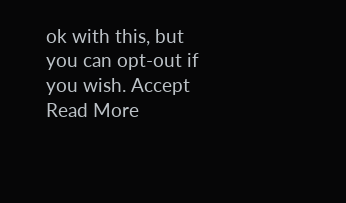ok with this, but you can opt-out if you wish. Accept Read More